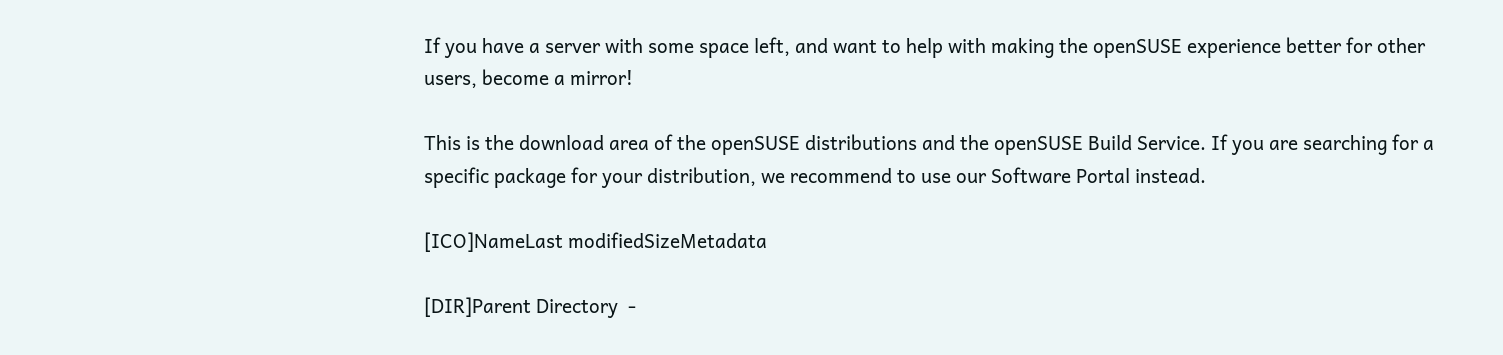If you have a server with some space left, and want to help with making the openSUSE experience better for other users, become a mirror!

This is the download area of the openSUSE distributions and the openSUSE Build Service. If you are searching for a specific package for your distribution, we recommend to use our Software Portal instead.

[ICO]NameLast modifiedSizeMetadata

[DIR]Parent Directory  -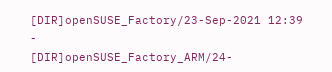[DIR]openSUSE_Factory/23-Sep-2021 12:39 -
[DIR]openSUSE_Factory_ARM/24-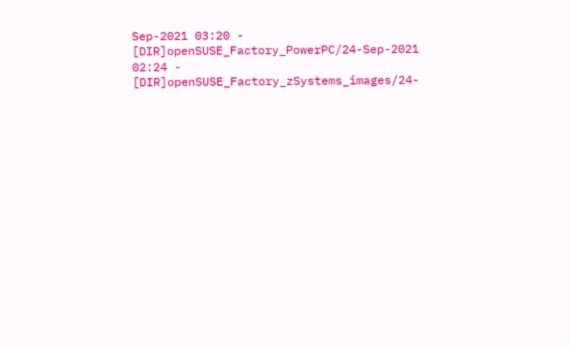Sep-2021 03:20 -
[DIR]openSUSE_Factory_PowerPC/24-Sep-2021 02:24 -
[DIR]openSUSE_Factory_zSystems_images/24-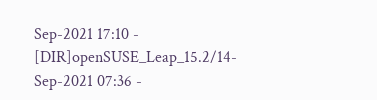Sep-2021 17:10 -
[DIR]openSUSE_Leap_15.2/14-Sep-2021 07:36 -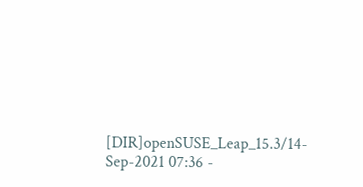[DIR]openSUSE_Leap_15.3/14-Sep-2021 07:36 -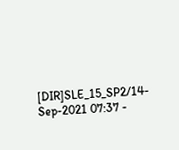[DIR]SLE_15_SP2/14-Sep-2021 07:37 -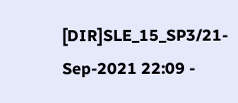[DIR]SLE_15_SP3/21-Sep-2021 22:09 -